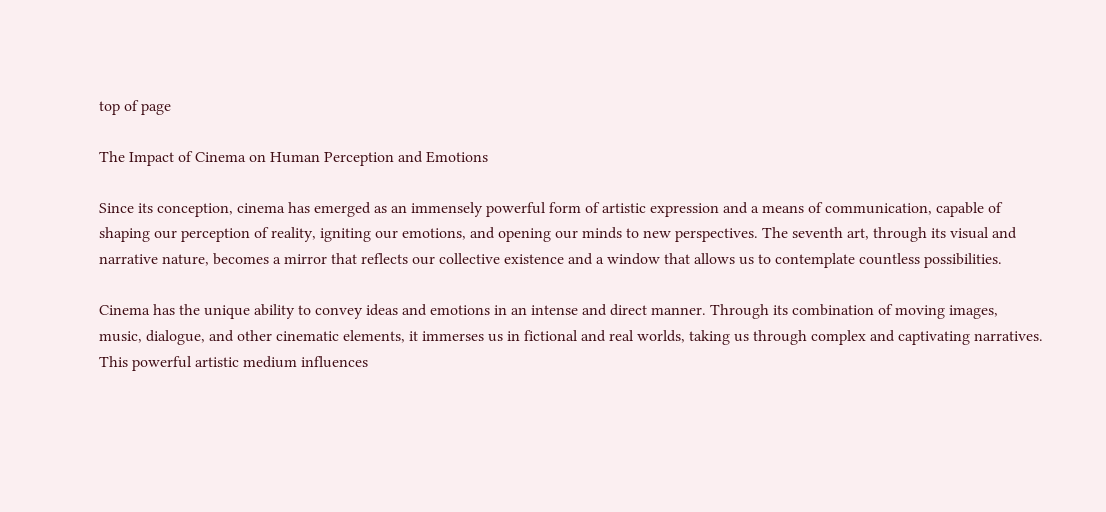top of page

The Impact of Cinema on Human Perception and Emotions

Since its conception, cinema has emerged as an immensely powerful form of artistic expression and a means of communication, capable of shaping our perception of reality, igniting our emotions, and opening our minds to new perspectives. The seventh art, through its visual and narrative nature, becomes a mirror that reflects our collective existence and a window that allows us to contemplate countless possibilities.

Cinema has the unique ability to convey ideas and emotions in an intense and direct manner. Through its combination of moving images, music, dialogue, and other cinematic elements, it immerses us in fictional and real worlds, taking us through complex and captivating narratives. This powerful artistic medium influences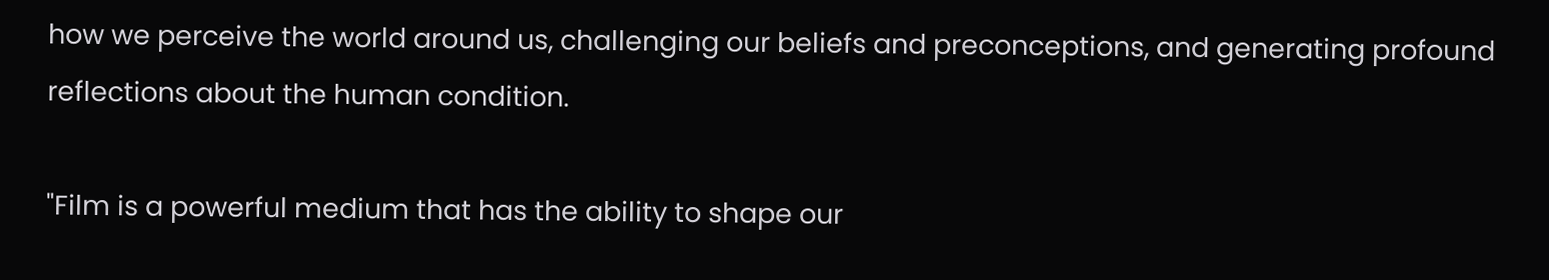how we perceive the world around us, challenging our beliefs and preconceptions, and generating profound reflections about the human condition.

"Film is a powerful medium that has the ability to shape our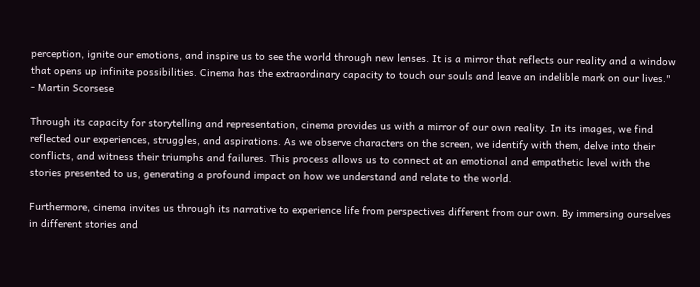perception, ignite our emotions, and inspire us to see the world through new lenses. It is a mirror that reflects our reality and a window that opens up infinite possibilities. Cinema has the extraordinary capacity to touch our souls and leave an indelible mark on our lives." - Martin Scorsese

Through its capacity for storytelling and representation, cinema provides us with a mirror of our own reality. In its images, we find reflected our experiences, struggles, and aspirations. As we observe characters on the screen, we identify with them, delve into their conflicts, and witness their triumphs and failures. This process allows us to connect at an emotional and empathetic level with the stories presented to us, generating a profound impact on how we understand and relate to the world.

Furthermore, cinema invites us through its narrative to experience life from perspectives different from our own. By immersing ourselves in different stories and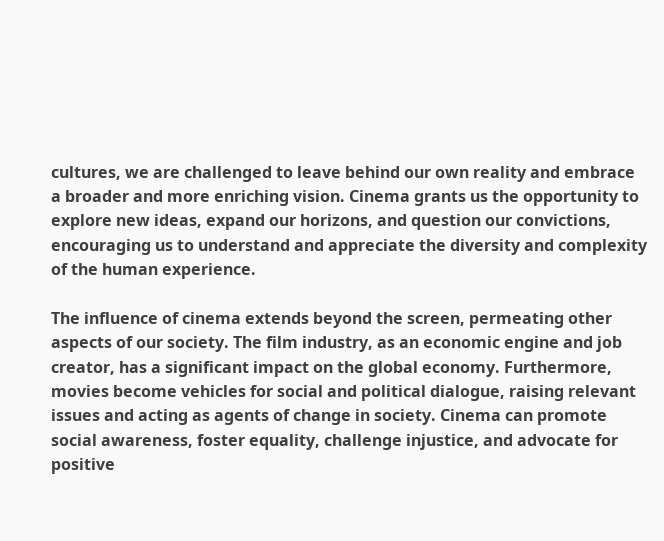cultures, we are challenged to leave behind our own reality and embrace a broader and more enriching vision. Cinema grants us the opportunity to explore new ideas, expand our horizons, and question our convictions, encouraging us to understand and appreciate the diversity and complexity of the human experience.

The influence of cinema extends beyond the screen, permeating other aspects of our society. The film industry, as an economic engine and job creator, has a significant impact on the global economy. Furthermore, movies become vehicles for social and political dialogue, raising relevant issues and acting as agents of change in society. Cinema can promote social awareness, foster equality, challenge injustice, and advocate for positive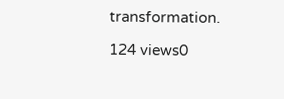transformation.

124 views0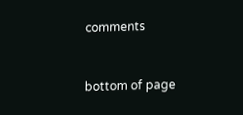comments


bottom of page